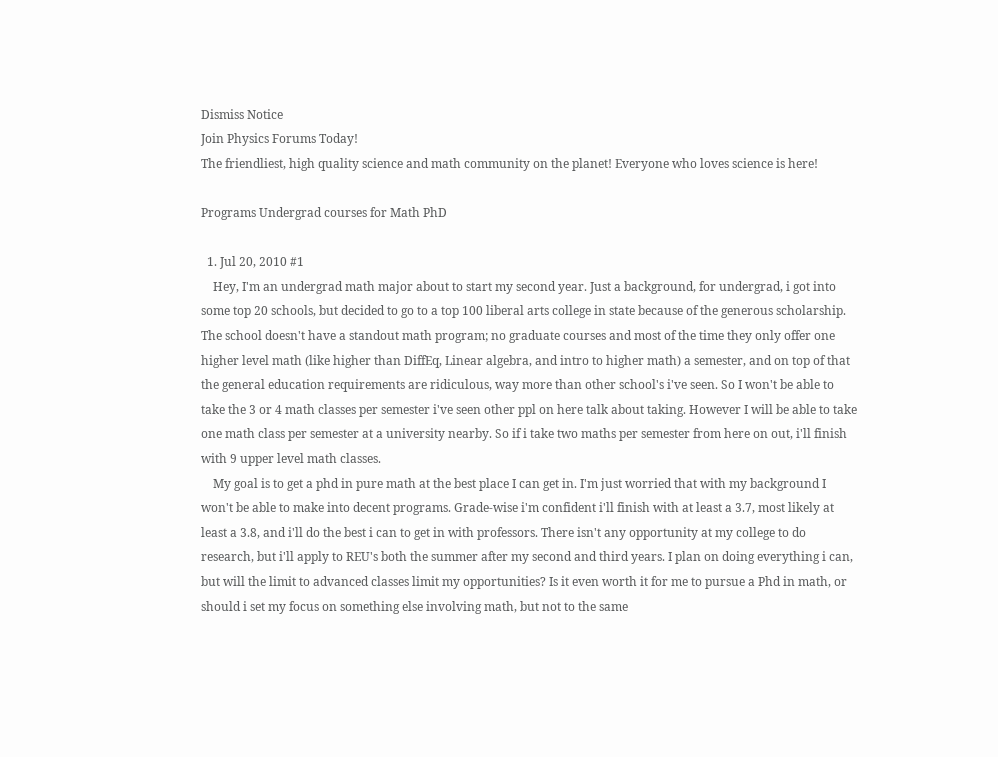Dismiss Notice
Join Physics Forums Today!
The friendliest, high quality science and math community on the planet! Everyone who loves science is here!

Programs Undergrad courses for Math PhD

  1. Jul 20, 2010 #1
    Hey, I'm an undergrad math major about to start my second year. Just a background, for undergrad, i got into some top 20 schools, but decided to go to a top 100 liberal arts college in state because of the generous scholarship. The school doesn't have a standout math program; no graduate courses and most of the time they only offer one higher level math (like higher than DiffEq, Linear algebra, and intro to higher math) a semester, and on top of that the general education requirements are ridiculous, way more than other school's i've seen. So I won't be able to take the 3 or 4 math classes per semester i've seen other ppl on here talk about taking. However I will be able to take one math class per semester at a university nearby. So if i take two maths per semester from here on out, i'll finish with 9 upper level math classes.
    My goal is to get a phd in pure math at the best place I can get in. I'm just worried that with my background I won't be able to make into decent programs. Grade-wise i'm confident i'll finish with at least a 3.7, most likely at least a 3.8, and i'll do the best i can to get in with professors. There isn't any opportunity at my college to do research, but i'll apply to REU's both the summer after my second and third years. I plan on doing everything i can, but will the limit to advanced classes limit my opportunities? Is it even worth it for me to pursue a Phd in math, or should i set my focus on something else involving math, but not to the same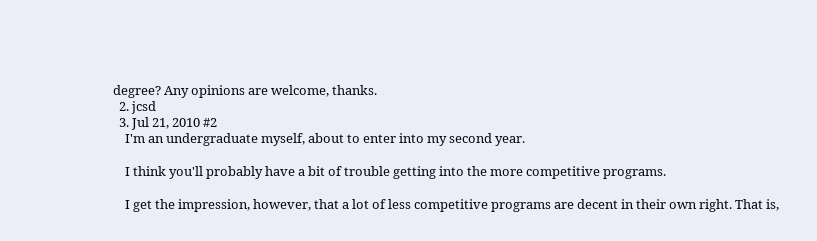degree? Any opinions are welcome, thanks.
  2. jcsd
  3. Jul 21, 2010 #2
    I'm an undergraduate myself, about to enter into my second year.

    I think you'll probably have a bit of trouble getting into the more competitive programs.

    I get the impression, however, that a lot of less competitive programs are decent in their own right. That is,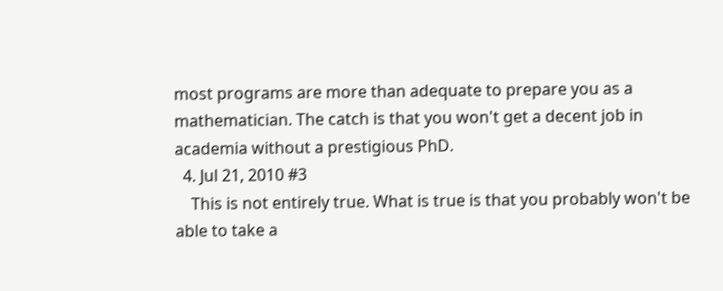most programs are more than adequate to prepare you as a mathematician. The catch is that you won't get a decent job in academia without a prestigious PhD.
  4. Jul 21, 2010 #3
    This is not entirely true. What is true is that you probably won't be able to take a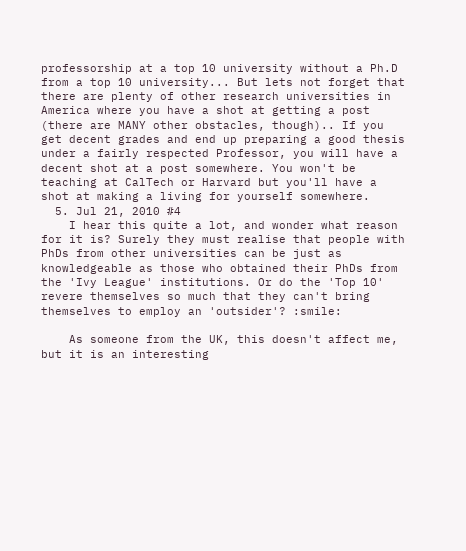professorship at a top 10 university without a Ph.D from a top 10 university... But lets not forget that there are plenty of other research universities in America where you have a shot at getting a post (there are MANY other obstacles, though).. If you get decent grades and end up preparing a good thesis under a fairly respected Professor, you will have a decent shot at a post somewhere. You won't be teaching at CalTech or Harvard but you'll have a shot at making a living for yourself somewhere.
  5. Jul 21, 2010 #4
    I hear this quite a lot, and wonder what reason for it is? Surely they must realise that people with PhDs from other universities can be just as knowledgeable as those who obtained their PhDs from the 'Ivy League' institutions. Or do the 'Top 10' revere themselves so much that they can't bring themselves to employ an 'outsider'? :smile:

    As someone from the UK, this doesn't affect me, but it is an interesting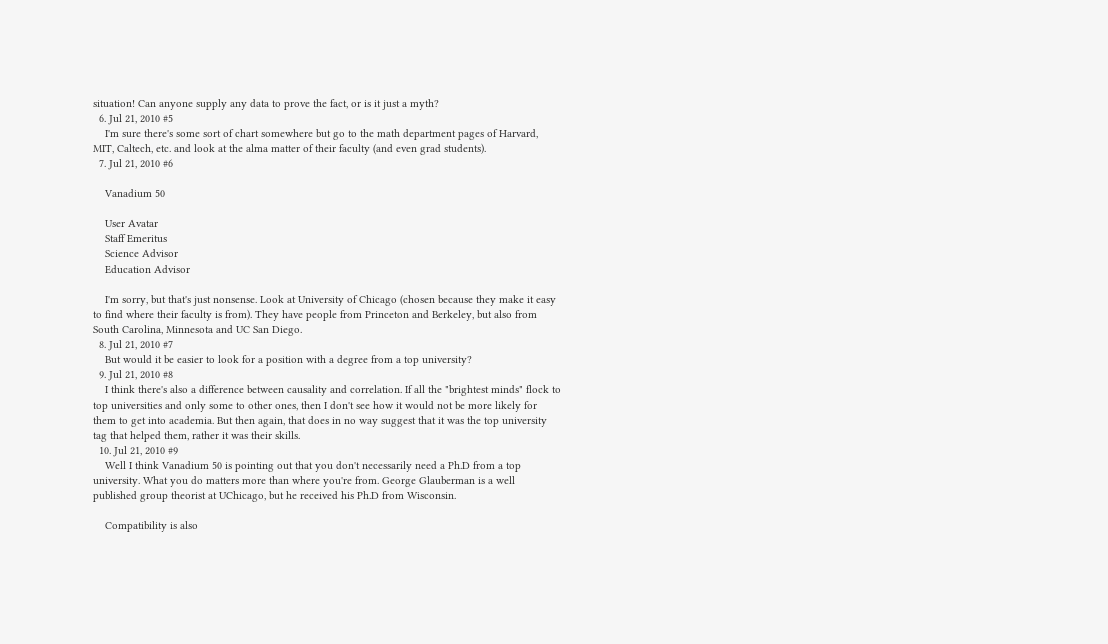situation! Can anyone supply any data to prove the fact, or is it just a myth?
  6. Jul 21, 2010 #5
    I'm sure there's some sort of chart somewhere but go to the math department pages of Harvard, MIT, Caltech, etc. and look at the alma matter of their faculty (and even grad students).
  7. Jul 21, 2010 #6

    Vanadium 50

    User Avatar
    Staff Emeritus
    Science Advisor
    Education Advisor

    I'm sorry, but that's just nonsense. Look at University of Chicago (chosen because they make it easy to find where their faculty is from). They have people from Princeton and Berkeley, but also from South Carolina, Minnesota and UC San Diego.
  8. Jul 21, 2010 #7
    But would it be easier to look for a position with a degree from a top university?
  9. Jul 21, 2010 #8
    I think there's also a difference between causality and correlation. If all the "brightest minds" flock to top universities and only some to other ones, then I don't see how it would not be more likely for them to get into academia. But then again, that does in no way suggest that it was the top university tag that helped them, rather it was their skills.
  10. Jul 21, 2010 #9
    Well I think Vanadium 50 is pointing out that you don't necessarily need a Ph.D from a top university. What you do matters more than where you're from. George Glauberman is a well published group theorist at UChicago, but he received his Ph.D from Wisconsin.

    Compatibility is also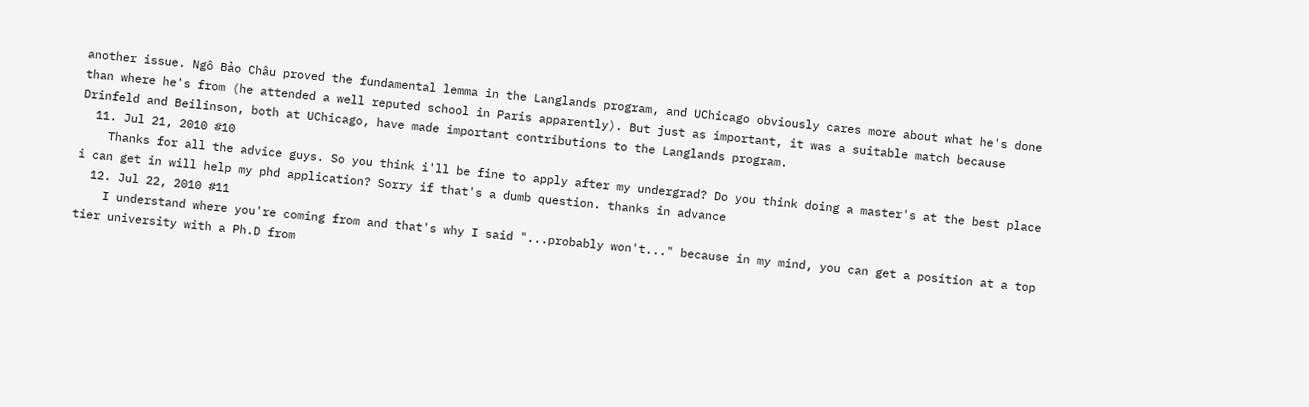another issue. Ngô Bảo Châu proved the fundamental lemma in the Langlands program, and UChicago obviously cares more about what he's done than where he's from (he attended a well reputed school in Paris apparently). But just as important, it was a suitable match because Drinfeld and Beilinson, both at UChicago, have made important contributions to the Langlands program.
  11. Jul 21, 2010 #10
    Thanks for all the advice guys. So you think i'll be fine to apply after my undergrad? Do you think doing a master's at the best place i can get in will help my phd application? Sorry if that's a dumb question. thanks in advance
  12. Jul 22, 2010 #11
    I understand where you're coming from and that's why I said "...probably won't..." because in my mind, you can get a position at a top tier university with a Ph.D from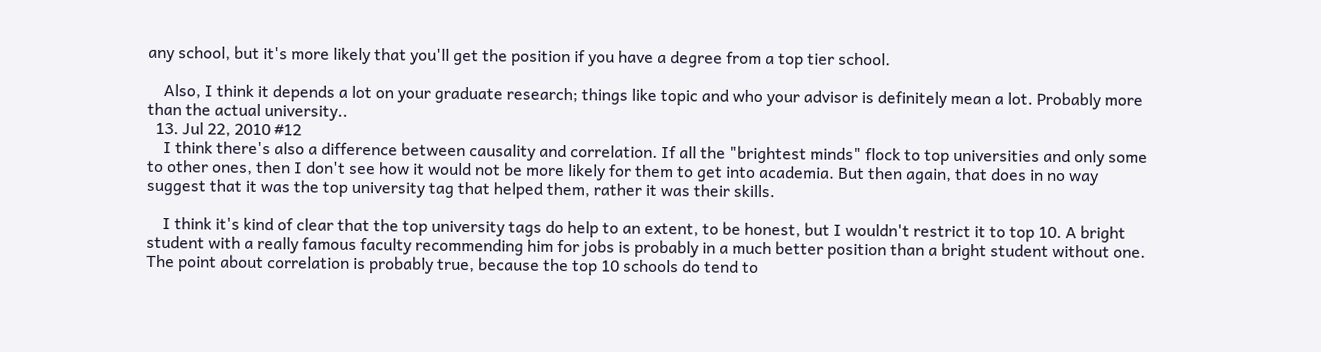any school, but it's more likely that you'll get the position if you have a degree from a top tier school.

    Also, I think it depends a lot on your graduate research; things like topic and who your advisor is definitely mean a lot. Probably more than the actual university..
  13. Jul 22, 2010 #12
    I think there's also a difference between causality and correlation. If all the "brightest minds" flock to top universities and only some to other ones, then I don't see how it would not be more likely for them to get into academia. But then again, that does in no way suggest that it was the top university tag that helped them, rather it was their skills.

    I think it's kind of clear that the top university tags do help to an extent, to be honest, but I wouldn't restrict it to top 10. A bright student with a really famous faculty recommending him for jobs is probably in a much better position than a bright student without one. The point about correlation is probably true, because the top 10 schools do tend to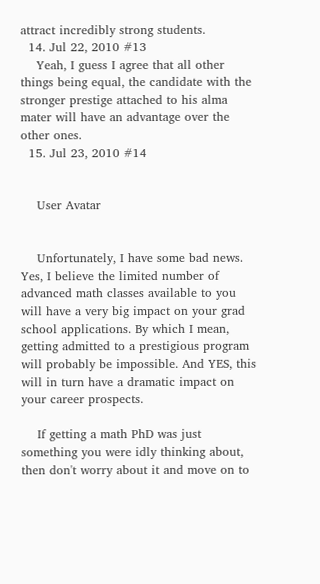attract incredibly strong students.
  14. Jul 22, 2010 #13
    Yeah, I guess I agree that all other things being equal, the candidate with the stronger prestige attached to his alma mater will have an advantage over the other ones.
  15. Jul 23, 2010 #14


    User Avatar


    Unfortunately, I have some bad news. Yes, I believe the limited number of advanced math classes available to you will have a very big impact on your grad school applications. By which I mean, getting admitted to a prestigious program will probably be impossible. And YES, this will in turn have a dramatic impact on your career prospects.

    If getting a math PhD was just something you were idly thinking about, then don't worry about it and move on to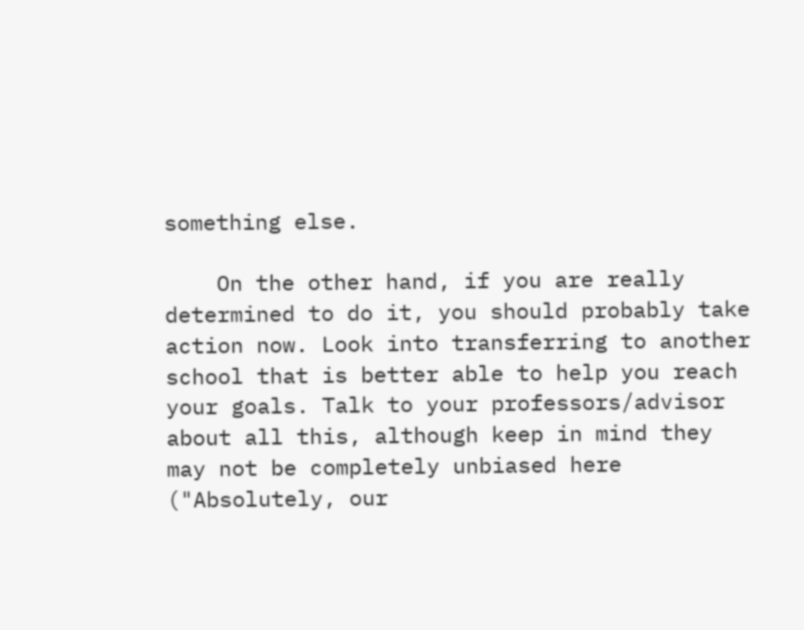something else.

    On the other hand, if you are really determined to do it, you should probably take action now. Look into transferring to another school that is better able to help you reach your goals. Talk to your professors/advisor about all this, although keep in mind they may not be completely unbiased here ("Absolutely, our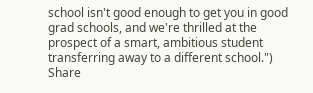school isn't good enough to get you in good grad schools, and we're thrilled at the prospect of a smart, ambitious student transferring away to a different school.")
Share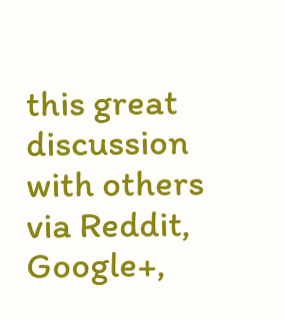this great discussion with others via Reddit, Google+,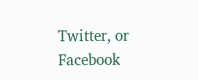Twitter, or Facebook